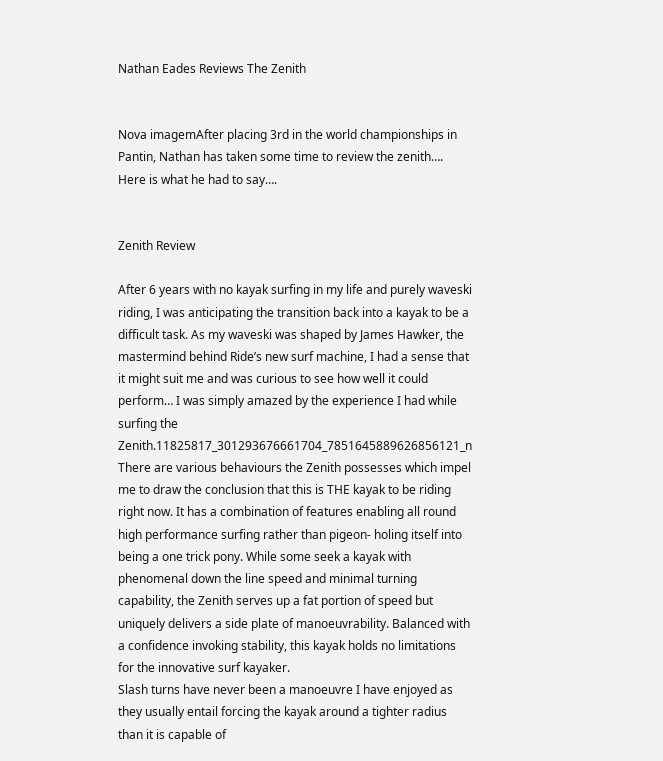Nathan Eades Reviews The Zenith


Nova imagemAfter placing 3rd in the world championships in Pantin, Nathan has taken some time to review the zenith…. Here is what he had to say….


Zenith Review

After 6 years with no kayak surfing in my life and purely waveski riding, I was anticipating the transition back into a kayak to be a difficult task. As my waveski was shaped by James Hawker, the mastermind behind Ride’s new surf machine, I had a sense that it might suit me and was curious to see how well it could perform… I was simply amazed by the experience I had while surfing the Zenith.11825817_301293676661704_7851645889626856121_n
There are various behaviours the Zenith possesses which impel me to draw the conclusion that this is THE kayak to be riding right now. It has a combination of features enabling all round high performance surfing rather than pigeon- holing itself into being a one trick pony. While some seek a kayak with phenomenal down the line speed and minimal turning capability, the Zenith serves up a fat portion of speed but uniquely delivers a side plate of manoeuvrability. Balanced with a confidence invoking stability, this kayak holds no limitations for the innovative surf kayaker.
Slash turns have never been a manoeuvre I have enjoyed as they usually entail forcing the kayak around a tighter radius than it is capable of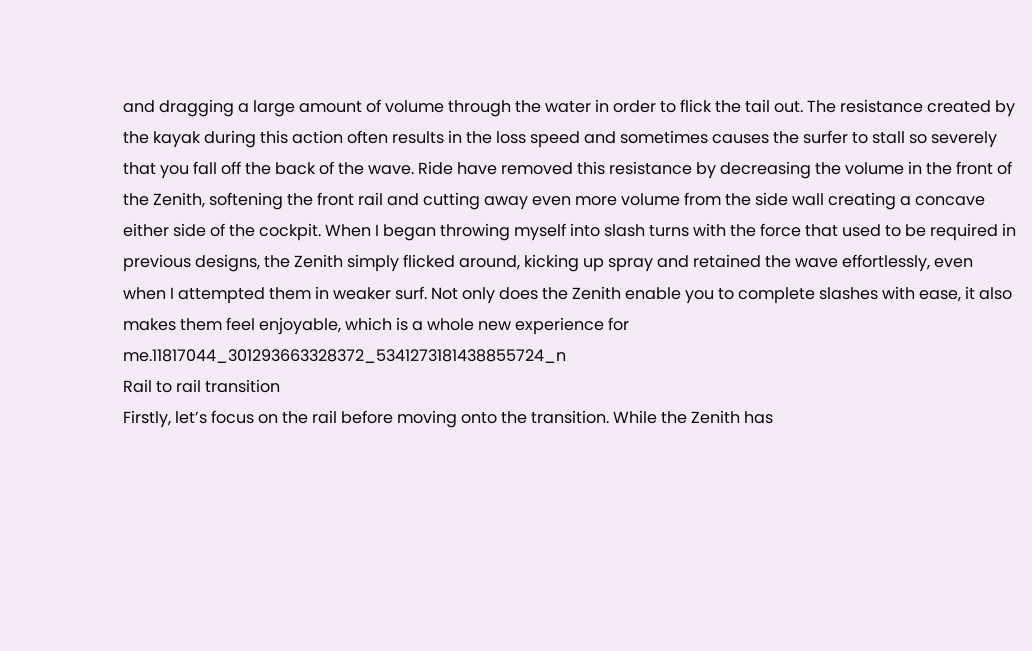and dragging a large amount of volume through the water in order to flick the tail out. The resistance created by the kayak during this action often results in the loss speed and sometimes causes the surfer to stall so severely that you fall off the back of the wave. Ride have removed this resistance by decreasing the volume in the front of the Zenith, softening the front rail and cutting away even more volume from the side wall creating a concave either side of the cockpit. When I began throwing myself into slash turns with the force that used to be required in previous designs, the Zenith simply flicked around, kicking up spray and retained the wave effortlessly, even when I attempted them in weaker surf. Not only does the Zenith enable you to complete slashes with ease, it also makes them feel enjoyable, which is a whole new experience for me.11817044_301293663328372_5341273181438855724_n
Rail to rail transition
Firstly, let’s focus on the rail before moving onto the transition. While the Zenith has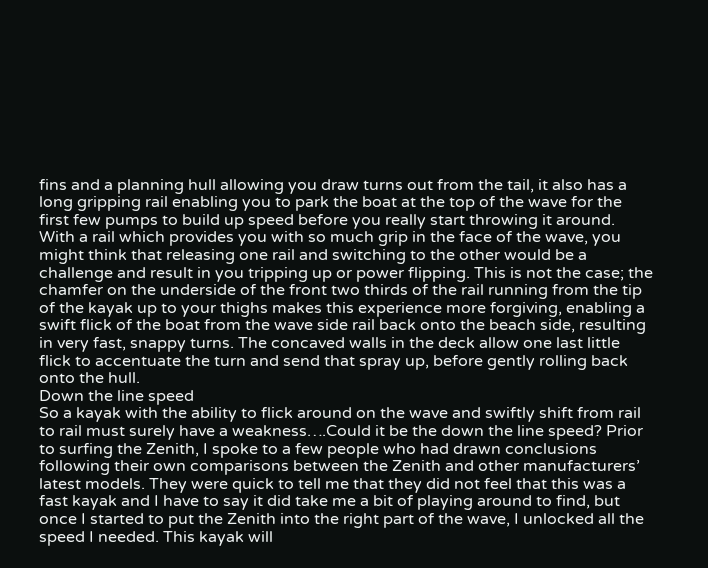fins and a planning hull allowing you draw turns out from the tail, it also has a long gripping rail enabling you to park the boat at the top of the wave for the first few pumps to build up speed before you really start throwing it around. With a rail which provides you with so much grip in the face of the wave, you might think that releasing one rail and switching to the other would be a challenge and result in you tripping up or power flipping. This is not the case; the chamfer on the underside of the front two thirds of the rail running from the tip of the kayak up to your thighs makes this experience more forgiving, enabling a swift flick of the boat from the wave side rail back onto the beach side, resulting in very fast, snappy turns. The concaved walls in the deck allow one last little flick to accentuate the turn and send that spray up, before gently rolling back onto the hull.
Down the line speed
So a kayak with the ability to flick around on the wave and swiftly shift from rail to rail must surely have a weakness….Could it be the down the line speed? Prior to surfing the Zenith, I spoke to a few people who had drawn conclusions following their own comparisons between the Zenith and other manufacturers’ latest models. They were quick to tell me that they did not feel that this was a fast kayak and I have to say it did take me a bit of playing around to find, but once I started to put the Zenith into the right part of the wave, I unlocked all the speed I needed. This kayak will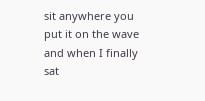sit anywhere you put it on the wave and when I finally sat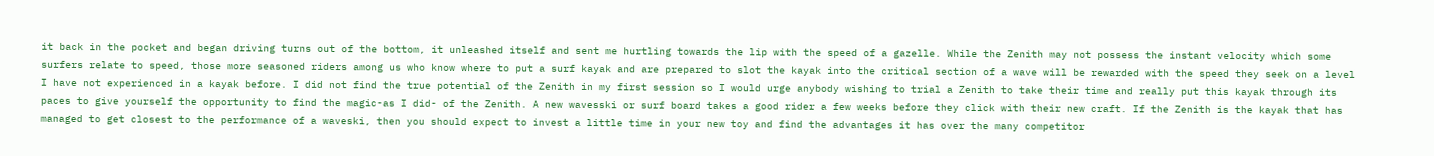it back in the pocket and began driving turns out of the bottom, it unleashed itself and sent me hurtling towards the lip with the speed of a gazelle. While the Zenith may not possess the instant velocity which some surfers relate to speed, those more seasoned riders among us who know where to put a surf kayak and are prepared to slot the kayak into the critical section of a wave will be rewarded with the speed they seek on a level I have not experienced in a kayak before. I did not find the true potential of the Zenith in my first session so I would urge anybody wishing to trial a Zenith to take their time and really put this kayak through its paces to give yourself the opportunity to find the magic-as I did- of the Zenith. A new wavesski or surf board takes a good rider a few weeks before they click with their new craft. If the Zenith is the kayak that has managed to get closest to the performance of a waveski, then you should expect to invest a little time in your new toy and find the advantages it has over the many competitor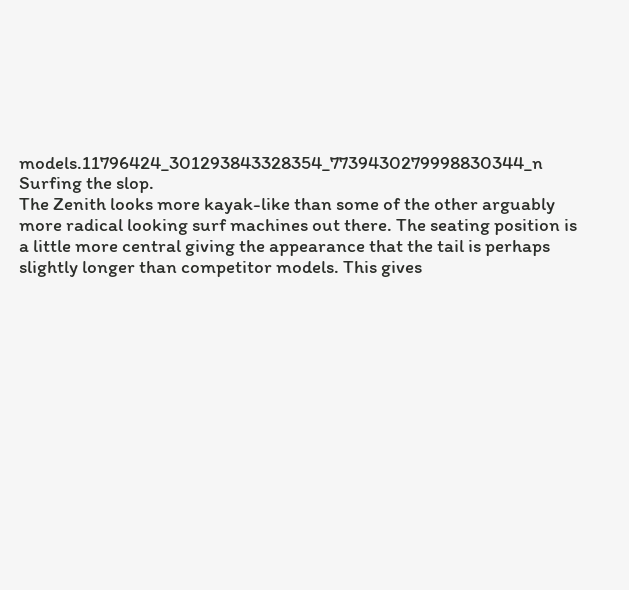models.11796424_301293843328354_7739430279998830344_n
Surfing the slop.
The Zenith looks more kayak-like than some of the other arguably more radical looking surf machines out there. The seating position is a little more central giving the appearance that the tail is perhaps slightly longer than competitor models. This gives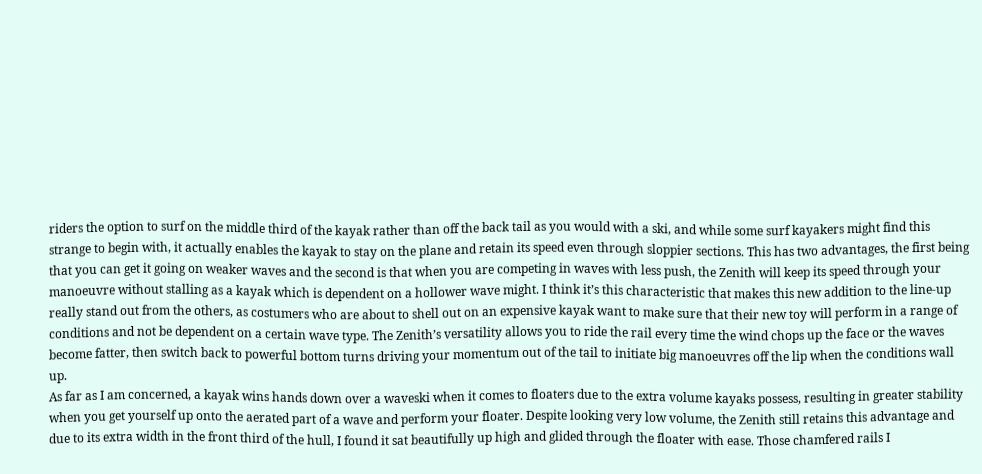riders the option to surf on the middle third of the kayak rather than off the back tail as you would with a ski, and while some surf kayakers might find this strange to begin with, it actually enables the kayak to stay on the plane and retain its speed even through sloppier sections. This has two advantages, the first being that you can get it going on weaker waves and the second is that when you are competing in waves with less push, the Zenith will keep its speed through your manoeuvre without stalling as a kayak which is dependent on a hollower wave might. I think it’s this characteristic that makes this new addition to the line-up really stand out from the others, as costumers who are about to shell out on an expensive kayak want to make sure that their new toy will perform in a range of conditions and not be dependent on a certain wave type. The Zenith’s versatility allows you to ride the rail every time the wind chops up the face or the waves become fatter, then switch back to powerful bottom turns driving your momentum out of the tail to initiate big manoeuvres off the lip when the conditions wall up.
As far as I am concerned, a kayak wins hands down over a waveski when it comes to floaters due to the extra volume kayaks possess, resulting in greater stability when you get yourself up onto the aerated part of a wave and perform your floater. Despite looking very low volume, the Zenith still retains this advantage and due to its extra width in the front third of the hull, I found it sat beautifully up high and glided through the floater with ease. Those chamfered rails I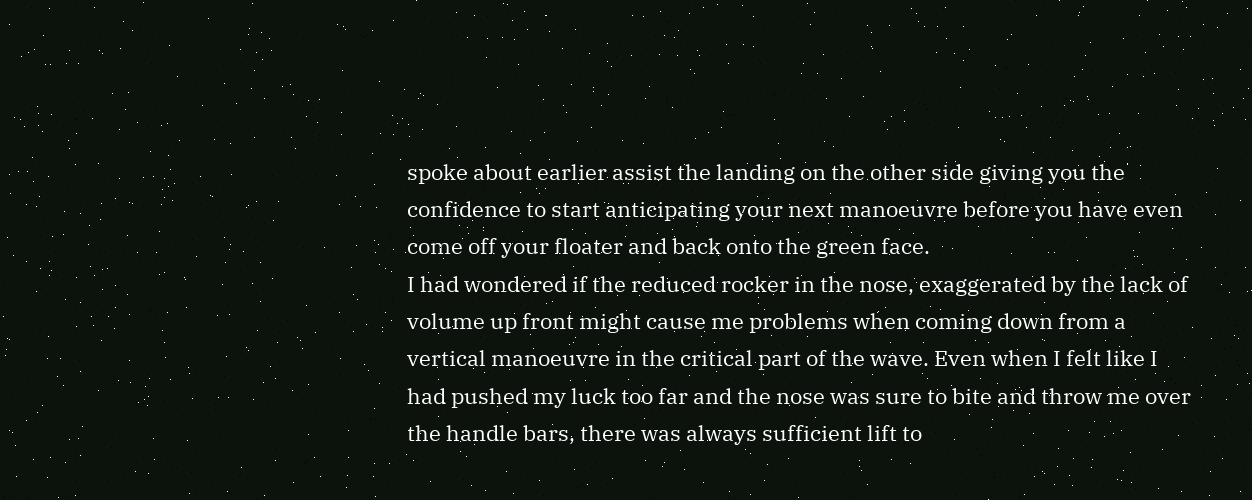spoke about earlier assist the landing on the other side giving you the confidence to start anticipating your next manoeuvre before you have even come off your floater and back onto the green face.
I had wondered if the reduced rocker in the nose, exaggerated by the lack of volume up front might cause me problems when coming down from a vertical manoeuvre in the critical part of the wave. Even when I felt like I had pushed my luck too far and the nose was sure to bite and throw me over the handle bars, there was always sufficient lift to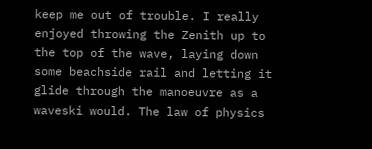keep me out of trouble. I really enjoyed throwing the Zenith up to the top of the wave, laying down some beachside rail and letting it glide through the manoeuvre as a waveski would. The law of physics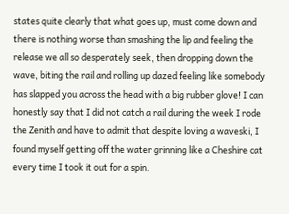states quite clearly that what goes up, must come down and there is nothing worse than smashing the lip and feeling the release we all so desperately seek, then dropping down the wave, biting the rail and rolling up dazed feeling like somebody has slapped you across the head with a big rubber glove! I can honestly say that I did not catch a rail during the week I rode the Zenith and have to admit that despite loving a waveski, I found myself getting off the water grinning like a Cheshire cat every time I took it out for a spin.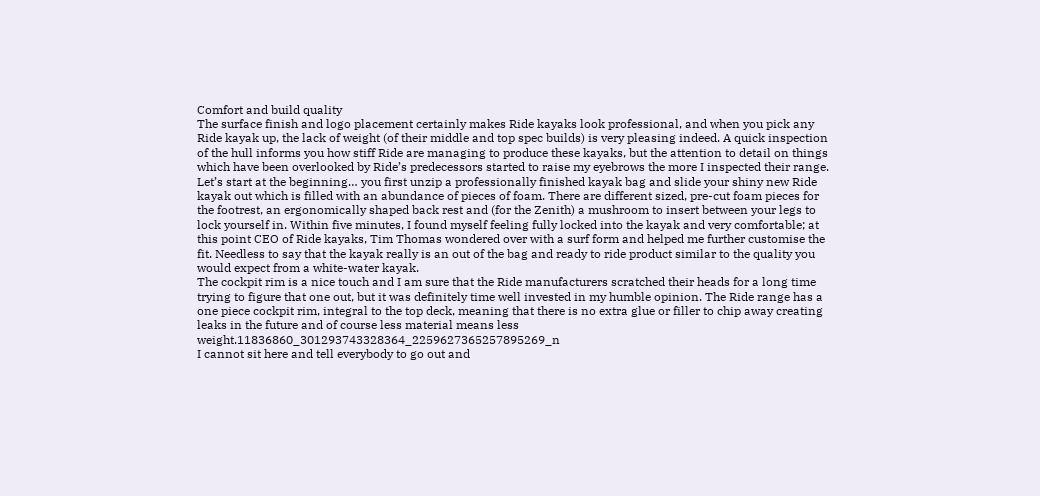Comfort and build quality
The surface finish and logo placement certainly makes Ride kayaks look professional, and when you pick any Ride kayak up, the lack of weight (of their middle and top spec builds) is very pleasing indeed. A quick inspection of the hull informs you how stiff Ride are managing to produce these kayaks, but the attention to detail on things which have been overlooked by Ride’s predecessors started to raise my eyebrows the more I inspected their range. Let’s start at the beginning… you first unzip a professionally finished kayak bag and slide your shiny new Ride kayak out which is filled with an abundance of pieces of foam. There are different sized, pre-cut foam pieces for the footrest, an ergonomically shaped back rest and (for the Zenith) a mushroom to insert between your legs to lock yourself in. Within five minutes, I found myself feeling fully locked into the kayak and very comfortable; at this point CEO of Ride kayaks, Tim Thomas wondered over with a surf form and helped me further customise the fit. Needless to say that the kayak really is an out of the bag and ready to ride product similar to the quality you would expect from a white-water kayak.
The cockpit rim is a nice touch and I am sure that the Ride manufacturers scratched their heads for a long time trying to figure that one out, but it was definitely time well invested in my humble opinion. The Ride range has a one piece cockpit rim, integral to the top deck, meaning that there is no extra glue or filler to chip away creating leaks in the future and of course less material means less weight.11836860_301293743328364_2259627365257895269_n
I cannot sit here and tell everybody to go out and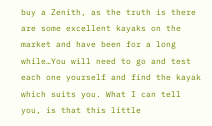buy a Zenith, as the truth is there are some excellent kayaks on the market and have been for a long while…You will need to go and test each one yourself and find the kayak which suits you. What I can tell you, is that this little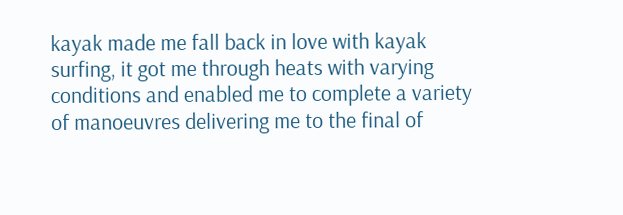kayak made me fall back in love with kayak surfing, it got me through heats with varying conditions and enabled me to complete a variety of manoeuvres delivering me to the final of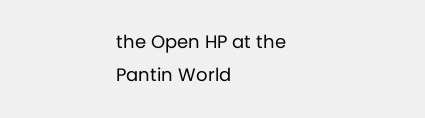the Open HP at the Pantin World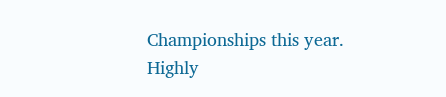Championships this year.
Highly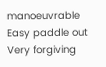manoeuvrable
Easy paddle out
Very forgiving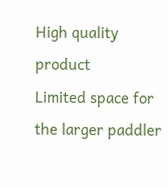High quality product
Limited space for the larger paddler